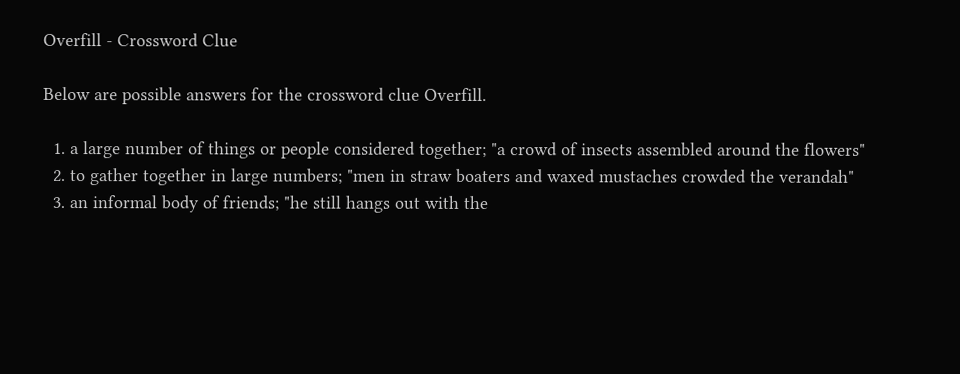Overfill - Crossword Clue

Below are possible answers for the crossword clue Overfill.

  1. a large number of things or people considered together; "a crowd of insects assembled around the flowers"
  2. to gather together in large numbers; "men in straw boaters and waxed mustaches crowded the verandah"
  3. an informal body of friends; "he still hangs out with the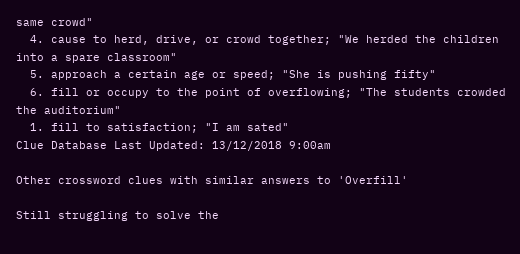same crowd"
  4. cause to herd, drive, or crowd together; "We herded the children into a spare classroom"
  5. approach a certain age or speed; "She is pushing fifty"
  6. fill or occupy to the point of overflowing; "The students crowded the auditorium"
  1. fill to satisfaction; "I am sated"
Clue Database Last Updated: 13/12/2018 9:00am

Other crossword clues with similar answers to 'Overfill'

Still struggling to solve the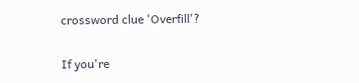crossword clue 'Overfill'?

If you're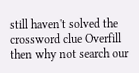still haven't solved the crossword clue Overfill then why not search our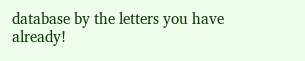database by the letters you have already!